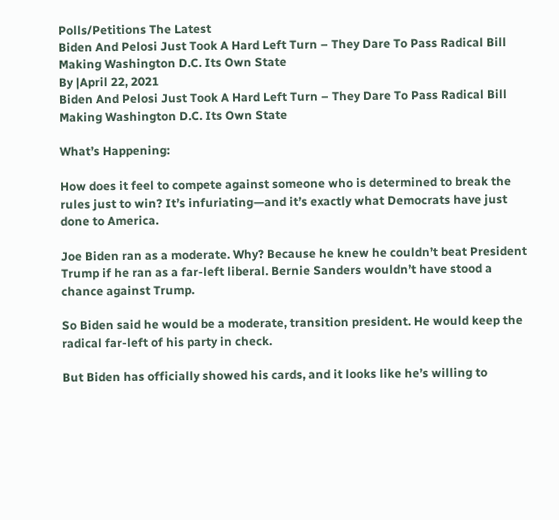Polls/Petitions The Latest
Biden And Pelosi Just Took A Hard Left Turn – They Dare To Pass Radical Bill Making Washington D.C. Its Own State
By |April 22, 2021
Biden And Pelosi Just Took A Hard Left Turn – They Dare To Pass Radical Bill Making Washington D.C. Its Own State

What’s Happening:

How does it feel to compete against someone who is determined to break the rules just to win? It’s infuriating—and it’s exactly what Democrats have just done to America.

Joe Biden ran as a moderate. Why? Because he knew he couldn’t beat President Trump if he ran as a far-left liberal. Bernie Sanders wouldn’t have stood a chance against Trump.

So Biden said he would be a moderate, transition president. He would keep the radical far-left of his party in check.

But Biden has officially showed his cards, and it looks like he’s willing to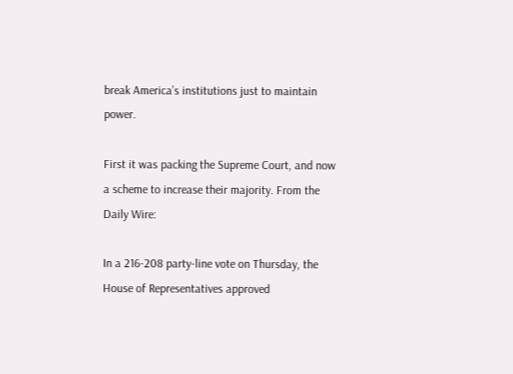break America’s institutions just to maintain power.

First it was packing the Supreme Court, and now a scheme to increase their majority. From the Daily Wire:

In a 216-208 party-line vote on Thursday, the House of Representatives approved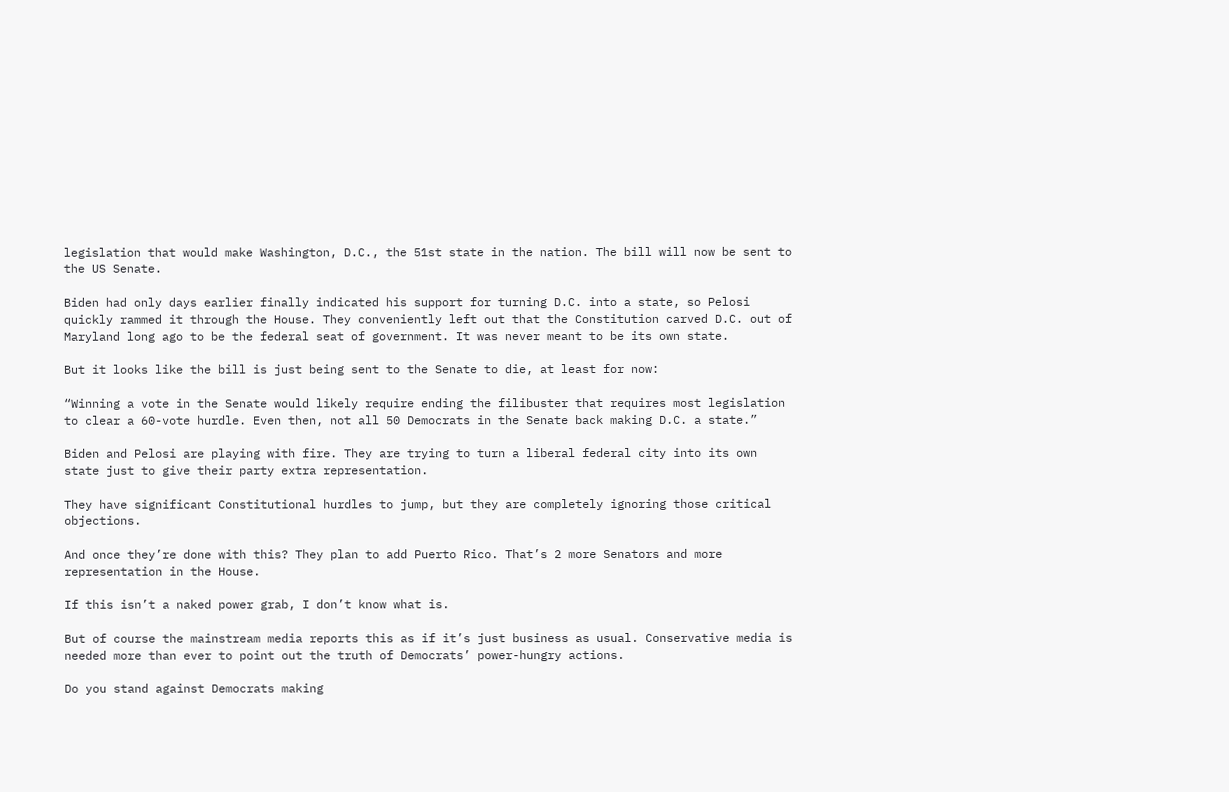legislation that would make Washington, D.C., the 51st state in the nation. The bill will now be sent to the US Senate.

Biden had only days earlier finally indicated his support for turning D.C. into a state, so Pelosi quickly rammed it through the House. They conveniently left out that the Constitution carved D.C. out of Maryland long ago to be the federal seat of government. It was never meant to be its own state.

But it looks like the bill is just being sent to the Senate to die, at least for now:

“Winning a vote in the Senate would likely require ending the filibuster that requires most legislation to clear a 60-vote hurdle. Even then, not all 50 Democrats in the Senate back making D.C. a state.”

Biden and Pelosi are playing with fire. They are trying to turn a liberal federal city into its own state just to give their party extra representation.

They have significant Constitutional hurdles to jump, but they are completely ignoring those critical objections.

And once they’re done with this? They plan to add Puerto Rico. That’s 2 more Senators and more representation in the House.

If this isn’t a naked power grab, I don’t know what is.

But of course the mainstream media reports this as if it’s just business as usual. Conservative media is needed more than ever to point out the truth of Democrats’ power-hungry actions.

Do you stand against Democrats making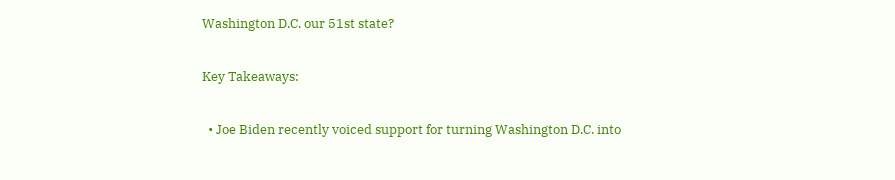Washington D.C. our 51st state?

Key Takeaways:

  • Joe Biden recently voiced support for turning Washington D.C. into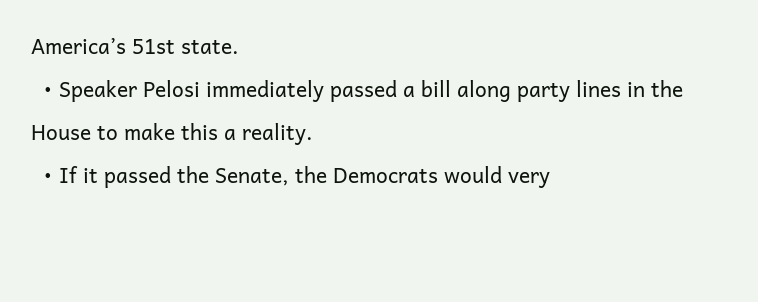America’s 51st state.
  • Speaker Pelosi immediately passed a bill along party lines in the House to make this a reality.
  • If it passed the Senate, the Democrats would very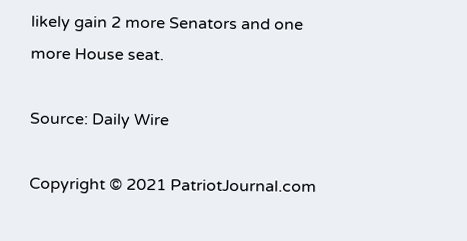likely gain 2 more Senators and one more House seat.

Source: Daily Wire

Copyright © 2021 PatriotJournal.com